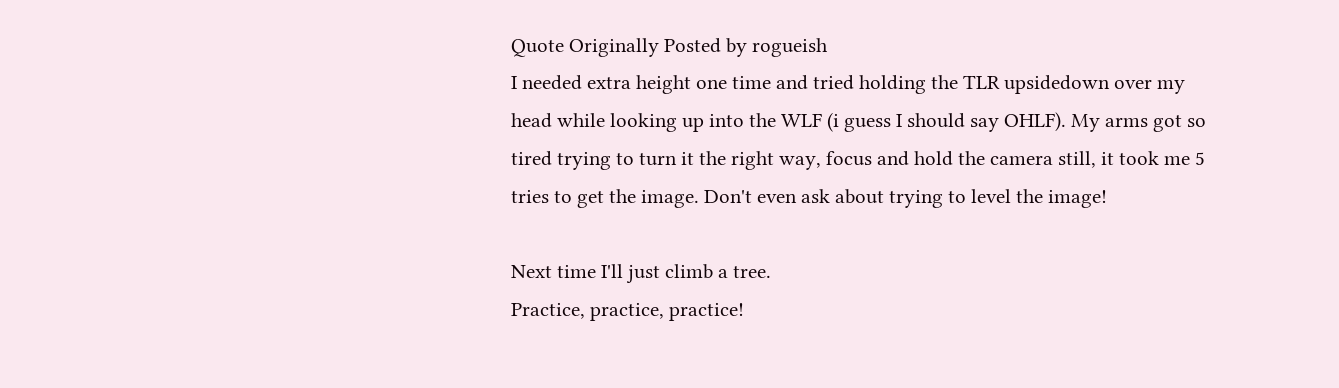Quote Originally Posted by rogueish
I needed extra height one time and tried holding the TLR upsidedown over my head while looking up into the WLF (i guess I should say OHLF). My arms got so tired trying to turn it the right way, focus and hold the camera still, it took me 5 tries to get the image. Don't even ask about trying to level the image!

Next time I'll just climb a tree.
Practice, practice, practice!